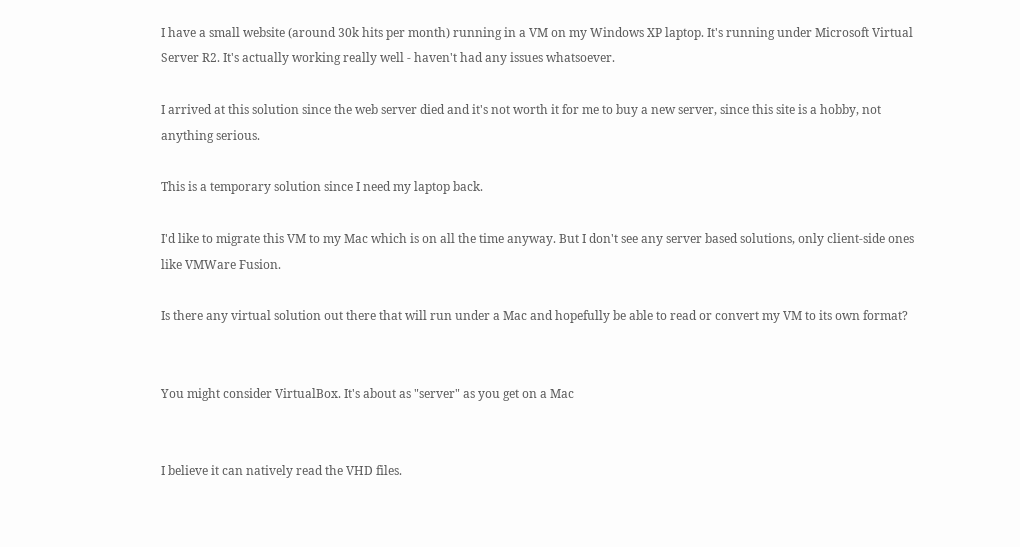I have a small website (around 30k hits per month) running in a VM on my Windows XP laptop. It's running under Microsoft Virtual Server R2. It's actually working really well - haven't had any issues whatsoever.

I arrived at this solution since the web server died and it's not worth it for me to buy a new server, since this site is a hobby, not anything serious.

This is a temporary solution since I need my laptop back.

I'd like to migrate this VM to my Mac which is on all the time anyway. But I don't see any server based solutions, only client-side ones like VMWare Fusion.

Is there any virtual solution out there that will run under a Mac and hopefully be able to read or convert my VM to its own format?


You might consider VirtualBox. It's about as "server" as you get on a Mac


I believe it can natively read the VHD files.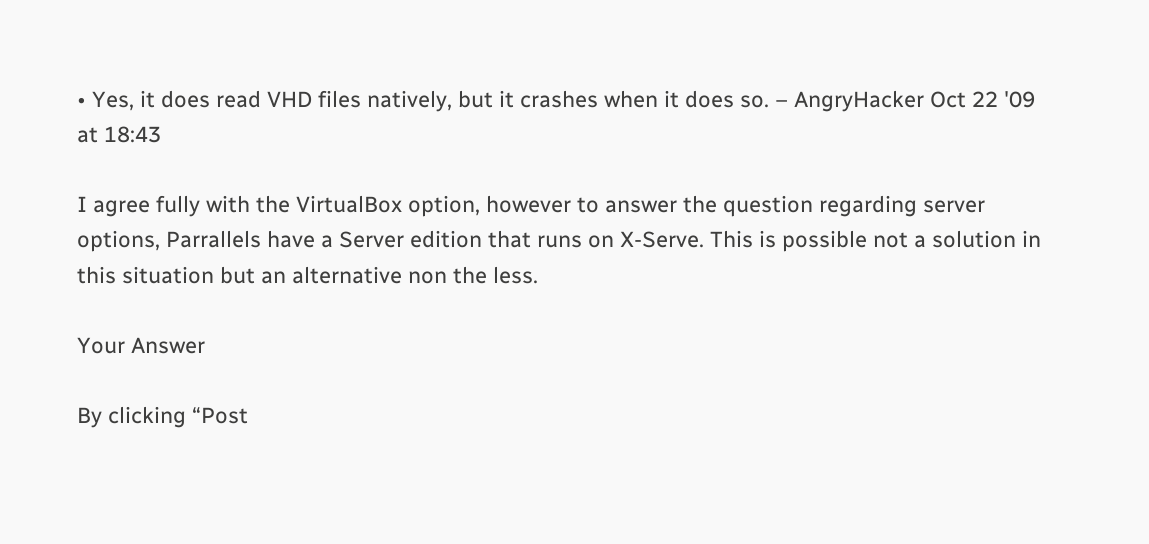• Yes, it does read VHD files natively, but it crashes when it does so. – AngryHacker Oct 22 '09 at 18:43

I agree fully with the VirtualBox option, however to answer the question regarding server options, Parrallels have a Server edition that runs on X-Serve. This is possible not a solution in this situation but an alternative non the less.

Your Answer

By clicking “Post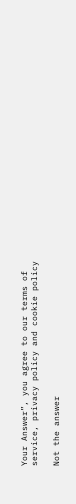Your Answer”, you agree to our terms of service, privacy policy and cookie policy

Not the answer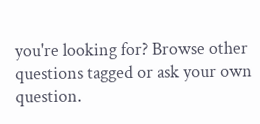you're looking for? Browse other questions tagged or ask your own question.